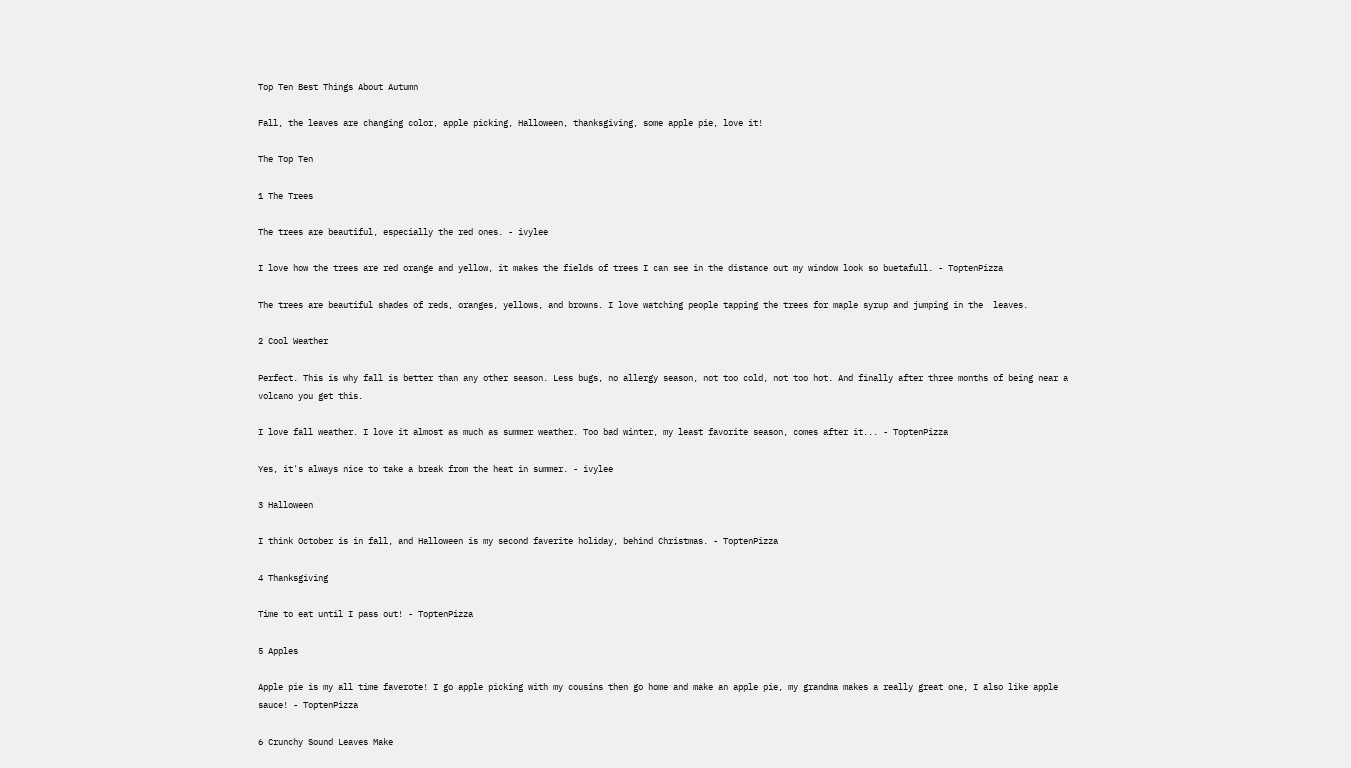Top Ten Best Things About Autumn

Fall, the leaves are changing color, apple picking, Halloween, thanksgiving, some apple pie, love it!

The Top Ten

1 The Trees

The trees are beautiful, especially the red ones. - ivylee

I love how the trees are red orange and yellow, it makes the fields of trees I can see in the distance out my window look so buetafull. - ToptenPizza

The trees are beautiful shades of reds, oranges, yellows, and browns. I love watching people tapping the trees for maple syrup and jumping in the  leaves.

2 Cool Weather

Perfect. This is why fall is better than any other season. Less bugs, no allergy season, not too cold, not too hot. And finally after three months of being near a volcano you get this.

I love fall weather. I love it almost as much as summer weather. Too bad winter, my least favorite season, comes after it... - ToptenPizza

Yes, it's always nice to take a break from the heat in summer. - ivylee

3 Halloween

I think October is in fall, and Halloween is my second faverite holiday, behind Christmas. - ToptenPizza

4 Thanksgiving

Time to eat until I pass out! - ToptenPizza

5 Apples

Apple pie is my all time faverote! I go apple picking with my cousins then go home and make an apple pie, my grandma makes a really great one, I also like apple sauce! - ToptenPizza

6 Crunchy Sound Leaves Make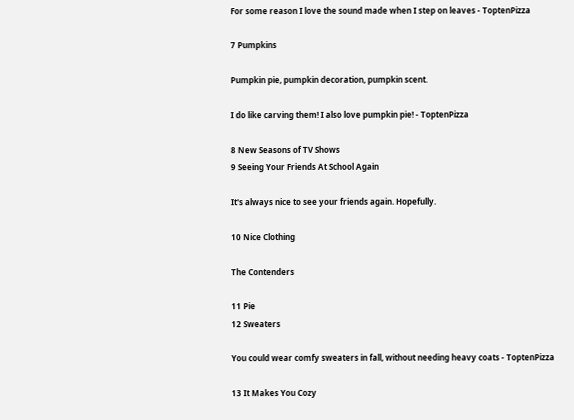For some reason I love the sound made when I step on leaves - ToptenPizza

7 Pumpkins

Pumpkin pie, pumpkin decoration, pumpkin scent.

I do like carving them! I also love pumpkin pie! - ToptenPizza

8 New Seasons of TV Shows
9 Seeing Your Friends At School Again

It's always nice to see your friends again. Hopefully.

10 Nice Clothing

The Contenders

11 Pie
12 Sweaters

You could wear comfy sweaters in fall, without needing heavy coats - ToptenPizza

13 It Makes You Cozy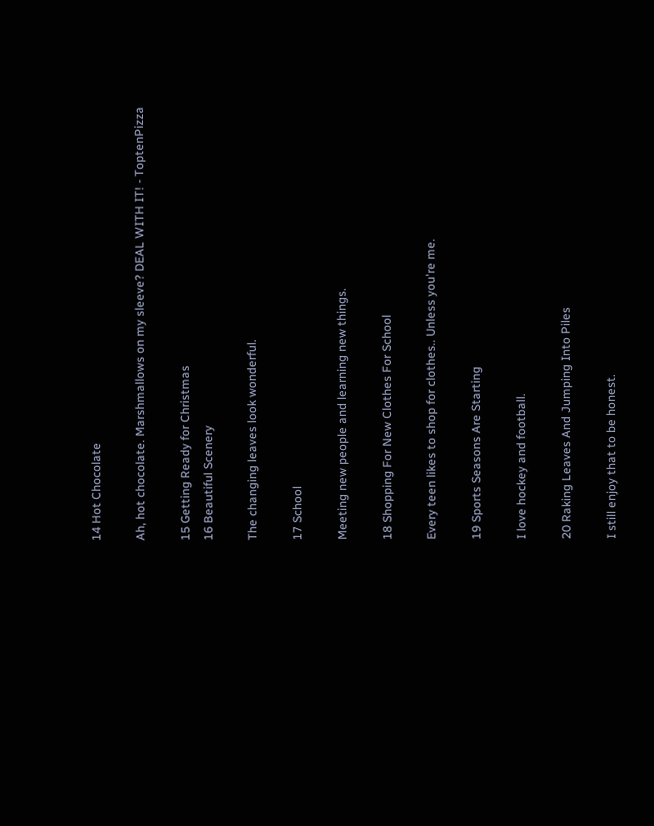14 Hot Chocolate

Ah, hot chocolate. Marshmallows on my sleeve? DEAL WITH IT! - ToptenPizza

15 Getting Ready for Christmas
16 Beautiful Scenery

The changing leaves look wonderful.

17 School

Meeting new people and learning new things.

18 Shopping For New Clothes For School

Every teen likes to shop for clothes.. Unless you're me.

19 Sports Seasons Are Starting

I love hockey and football.

20 Raking Leaves And Jumping Into Piles

I still enjoy that to be honest.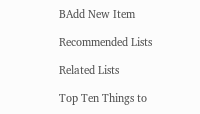BAdd New Item

Recommended Lists

Related Lists

Top Ten Things to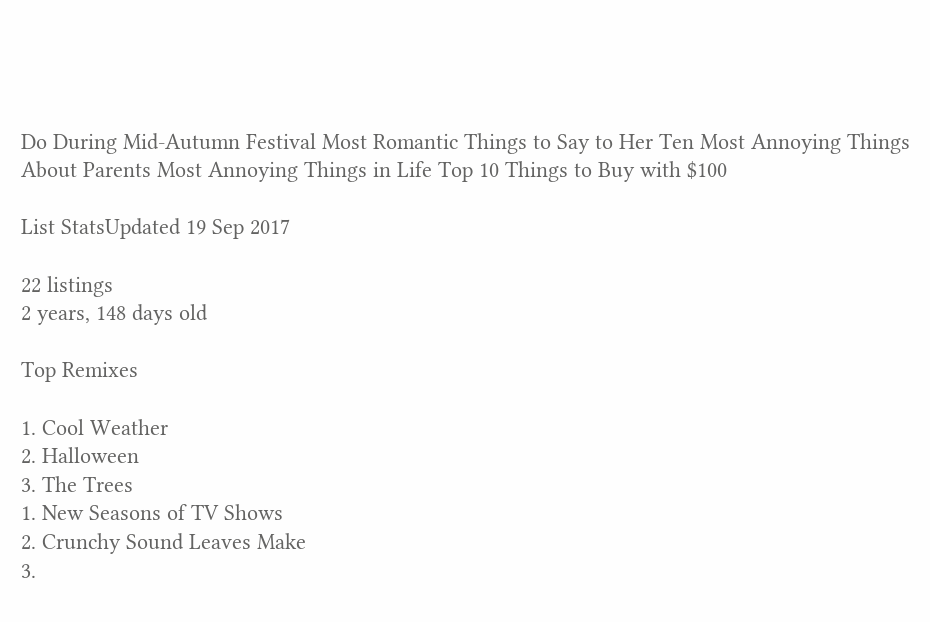Do During Mid-Autumn Festival Most Romantic Things to Say to Her Ten Most Annoying Things About Parents Most Annoying Things in Life Top 10 Things to Buy with $100

List StatsUpdated 19 Sep 2017

22 listings
2 years, 148 days old

Top Remixes

1. Cool Weather
2. Halloween
3. The Trees
1. New Seasons of TV Shows
2. Crunchy Sound Leaves Make
3.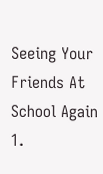Seeing Your Friends At School Again
1.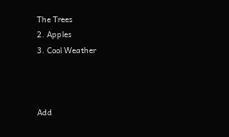The Trees
2. Apples
3. Cool Weather



Add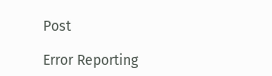Post

Error Reporting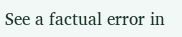See a factual error in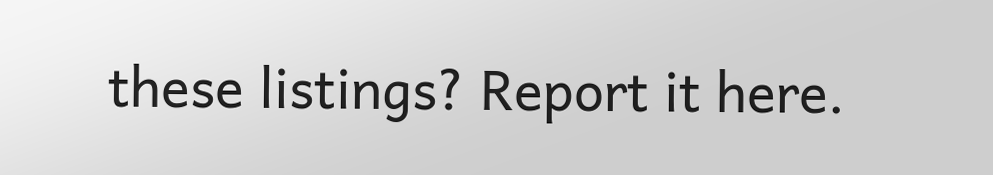these listings? Report it here.